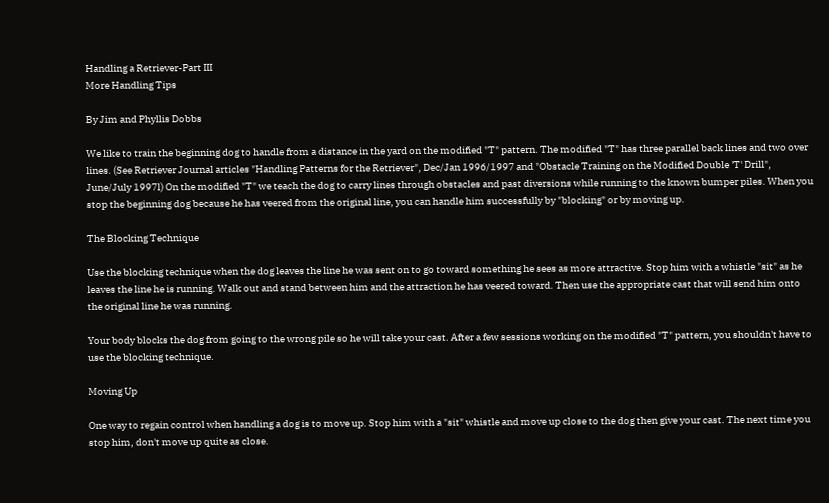Handling a Retriever-Part III
More Handling Tips

By Jim and Phyllis Dobbs

We like to train the beginning dog to handle from a distance in the yard on the modified "T" pattern. The modified "T" has three parallel back lines and two over lines. (See Retriever Journal articles "Handling Patterns for the Retriever", Dec/Jan 1996/1997 and "Obstacle Training on the Modified Double 'T' Drill", June/July 1997l) On the modified "T" we teach the dog to carry lines through obstacles and past diversions while running to the known bumper piles. When you stop the beginning dog because he has veered from the original line, you can handle him successfully by "blocking" or by moving up.

The Blocking Technique

Use the blocking technique when the dog leaves the line he was sent on to go toward something he sees as more attractive. Stop him with a whistle "sit" as he leaves the line he is running. Walk out and stand between him and the attraction he has veered toward. Then use the appropriate cast that will send him onto the original line he was running.

Your body blocks the dog from going to the wrong pile so he will take your cast. After a few sessions working on the modified "T" pattern, you shouldn't have to use the blocking technique.

Moving Up

One way to regain control when handling a dog is to move up. Stop him with a "sit" whistle and move up close to the dog then give your cast. The next time you stop him, don't move up quite as close.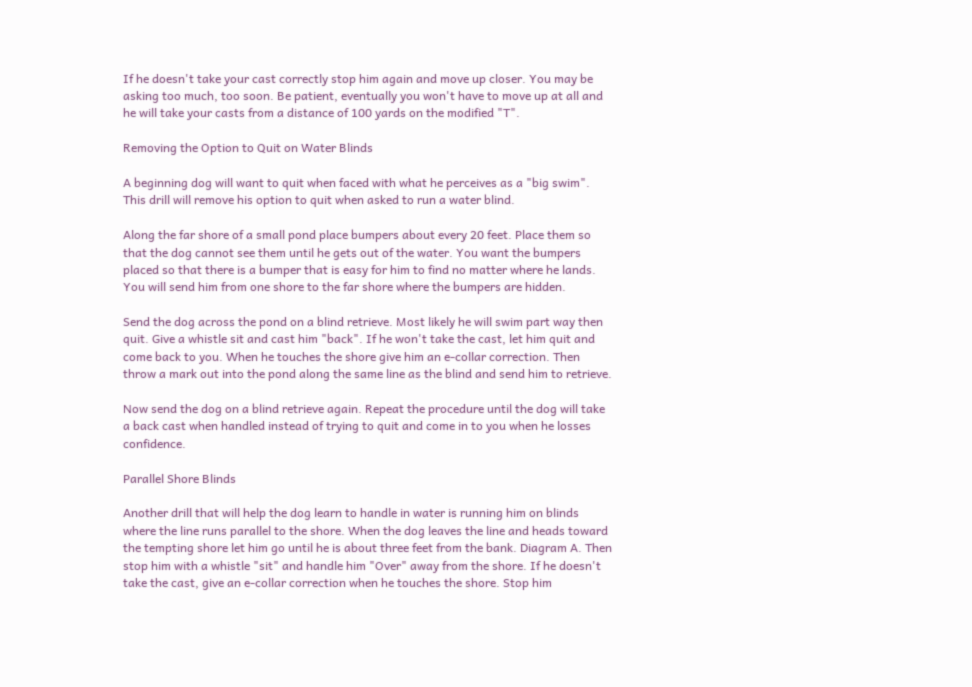If he doesn't take your cast correctly stop him again and move up closer. You may be asking too much, too soon. Be patient, eventually you won't have to move up at all and he will take your casts from a distance of 100 yards on the modified "T".

Removing the Option to Quit on Water Blinds

A beginning dog will want to quit when faced with what he perceives as a "big swim". This drill will remove his option to quit when asked to run a water blind.

Along the far shore of a small pond place bumpers about every 20 feet. Place them so that the dog cannot see them until he gets out of the water. You want the bumpers placed so that there is a bumper that is easy for him to find no matter where he lands.
You will send him from one shore to the far shore where the bumpers are hidden.

Send the dog across the pond on a blind retrieve. Most likely he will swim part way then quit. Give a whistle sit and cast him "back". If he won't take the cast, let him quit and come back to you. When he touches the shore give him an e-collar correction. Then throw a mark out into the pond along the same line as the blind and send him to retrieve.

Now send the dog on a blind retrieve again. Repeat the procedure until the dog will take a back cast when handled instead of trying to quit and come in to you when he losses confidence.

Parallel Shore Blinds

Another drill that will help the dog learn to handle in water is running him on blinds where the line runs parallel to the shore. When the dog leaves the line and heads toward the tempting shore let him go until he is about three feet from the bank. Diagram A. Then stop him with a whistle "sit" and handle him "Over" away from the shore. If he doesn't take the cast, give an e-collar correction when he touches the shore. Stop him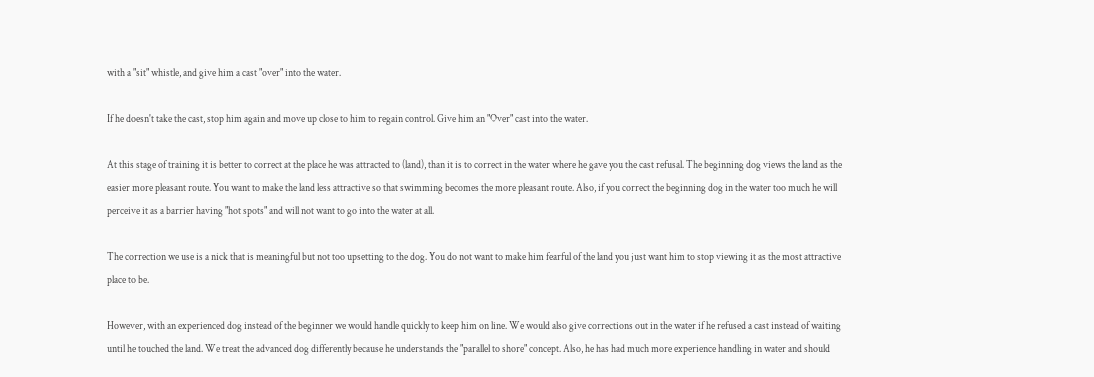with a "sit" whistle, and give him a cast "over" into the water.

If he doesn't take the cast, stop him again and move up close to him to regain control. Give him an "Over" cast into the water.

At this stage of training it is better to correct at the place he was attracted to (land), than it is to correct in the water where he gave you the cast refusal. The beginning dog views the land as the easier more pleasant route. You want to make the land less attractive so that swimming becomes the more pleasant route. Also, if you correct the beginning dog in the water too much he will perceive it as a barrier having "hot spots" and will not want to go into the water at all.

The correction we use is a nick that is meaningful but not too upsetting to the dog. You do not want to make him fearful of the land you just want him to stop viewing it as the most attractive place to be.

However, with an experienced dog instead of the beginner we would handle quickly to keep him on line. We would also give corrections out in the water if he refused a cast instead of waiting until he touched the land. We treat the advanced dog differently because he understands the "parallel to shore" concept. Also, he has had much more experience handling in water and should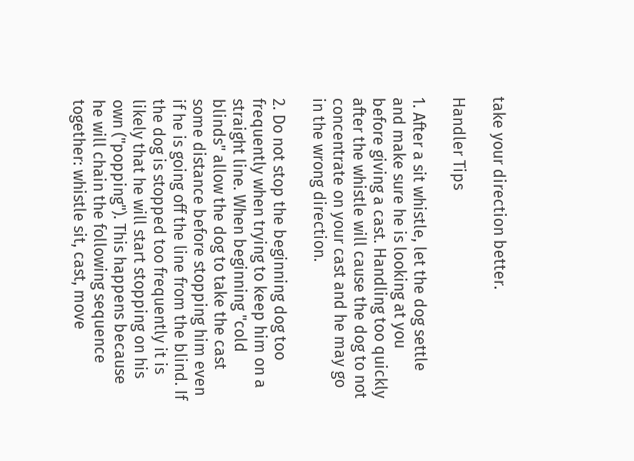take your direction better.

Handler Tips

1. After a sit whistle, let the dog settle and make sure he is looking at you before giving a cast. Handling too quickly after the whistle will cause the dog to not concentrate on your cast and he may go in the wrong direction.

2. Do not stop the beginning dog too frequently when trying to keep him on a straight line. When beginning "cold blinds" allow the dog to take the cast some distance before stopping him even if he is going off the line from the blind. If the dog is stopped too frequently it is likely that he will start stopping on his own ("popping"). This happens because he will chain the following sequence together: whistle sit, cast, move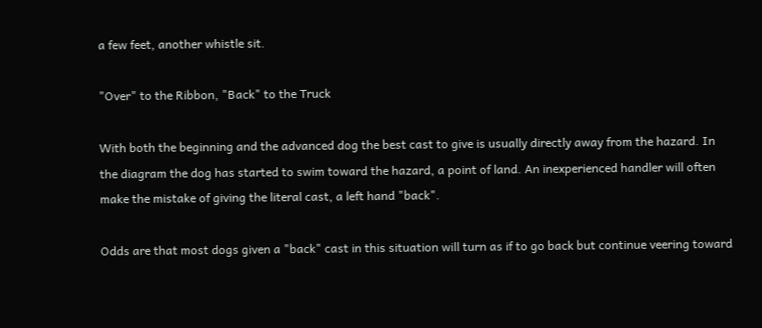a few feet, another whistle sit.

"Over" to the Ribbon, "Back" to the Truck

With both the beginning and the advanced dog the best cast to give is usually directly away from the hazard. In the diagram the dog has started to swim toward the hazard, a point of land. An inexperienced handler will often make the mistake of giving the literal cast, a left hand "back".

Odds are that most dogs given a "back" cast in this situation will turn as if to go back but continue veering toward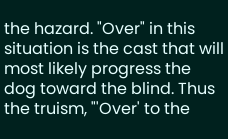the hazard. "Over" in this situation is the cast that will most likely progress the dog toward the blind. Thus the truism, "'Over' to the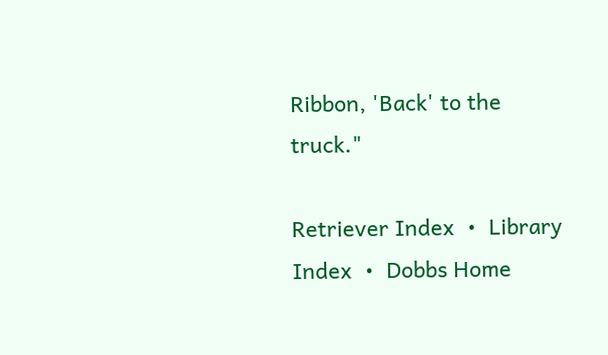Ribbon, 'Back' to the truck."

Retriever Index  •  Library Index  •  Dobbs Home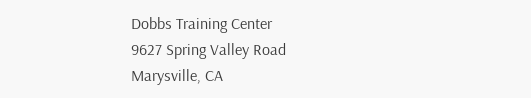Dobbs Training Center
9627 Spring Valley Road
Marysville, CA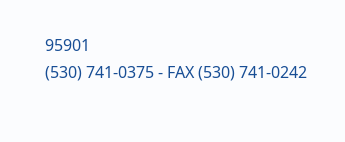95901
(530) 741-0375 - FAX (530) 741-0242